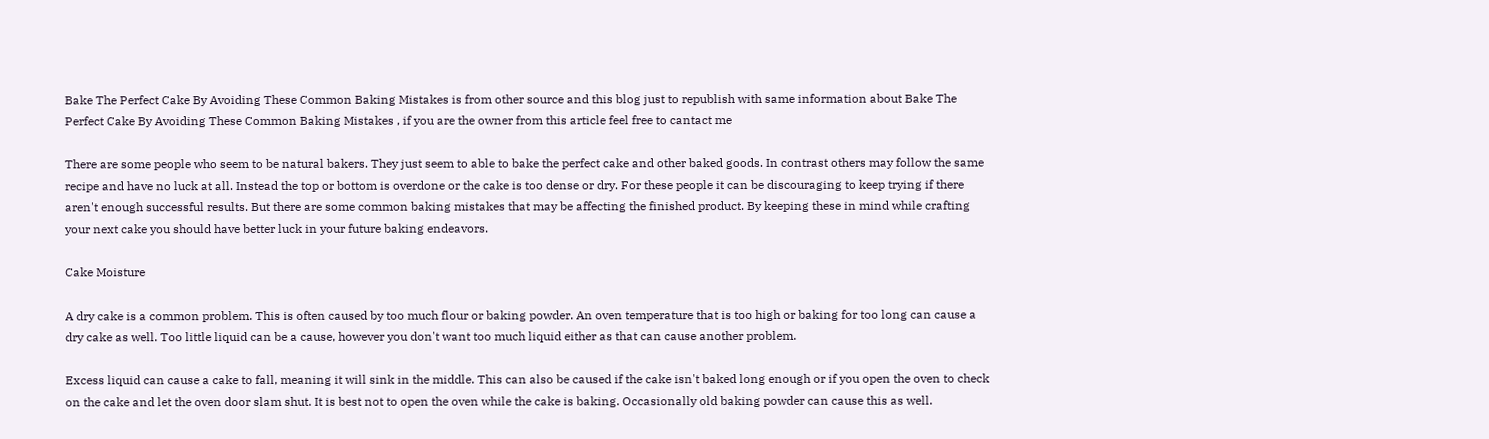Bake The Perfect Cake By Avoiding These Common Baking Mistakes is from other source and this blog just to republish with same information about Bake The Perfect Cake By Avoiding These Common Baking Mistakes , if you are the owner from this article feel free to cantact me

There are some people who seem to be natural bakers. They just seem to able to bake the perfect cake and other baked goods. In contrast others may follow the same recipe and have no luck at all. Instead the top or bottom is overdone or the cake is too dense or dry. For these people it can be discouraging to keep trying if there aren't enough successful results. But there are some common baking mistakes that may be affecting the finished product. By keeping these in mind while crafting your next cake you should have better luck in your future baking endeavors.

Cake Moisture

A dry cake is a common problem. This is often caused by too much flour or baking powder. An oven temperature that is too high or baking for too long can cause a dry cake as well. Too little liquid can be a cause, however you don't want too much liquid either as that can cause another problem.

Excess liquid can cause a cake to fall, meaning it will sink in the middle. This can also be caused if the cake isn't baked long enough or if you open the oven to check on the cake and let the oven door slam shut. It is best not to open the oven while the cake is baking. Occasionally old baking powder can cause this as well.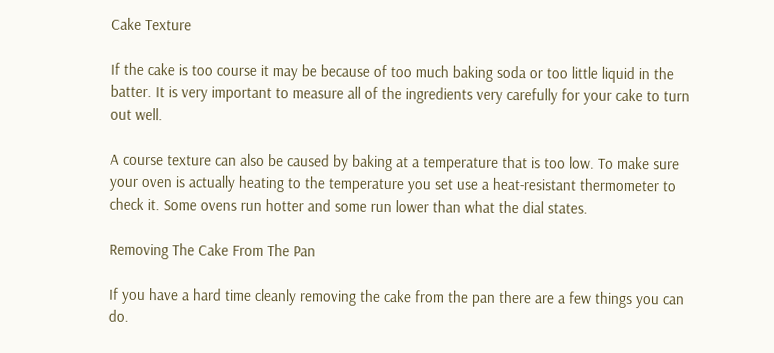Cake Texture

If the cake is too course it may be because of too much baking soda or too little liquid in the batter. It is very important to measure all of the ingredients very carefully for your cake to turn out well.

A course texture can also be caused by baking at a temperature that is too low. To make sure your oven is actually heating to the temperature you set use a heat-resistant thermometer to check it. Some ovens run hotter and some run lower than what the dial states.

Removing The Cake From The Pan

If you have a hard time cleanly removing the cake from the pan there are a few things you can do.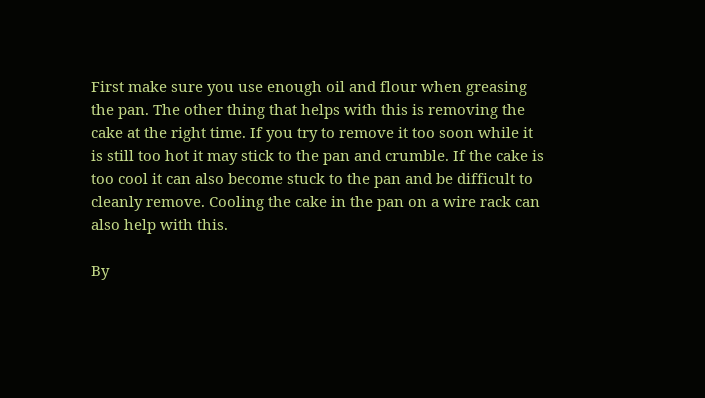First make sure you use enough oil and flour when greasing the pan. The other thing that helps with this is removing the cake at the right time. If you try to remove it too soon while it is still too hot it may stick to the pan and crumble. If the cake is too cool it can also become stuck to the pan and be difficult to cleanly remove. Cooling the cake in the pan on a wire rack can also help with this.

By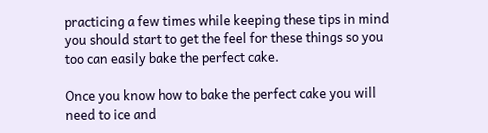practicing a few times while keeping these tips in mind you should start to get the feel for these things so you too can easily bake the perfect cake.

Once you know how to bake the perfect cake you will need to ice and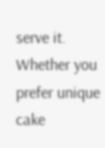serve it. Whether you prefer unique cake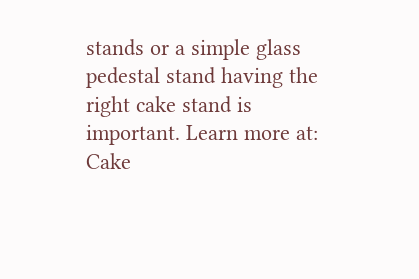stands or a simple glass pedestal stand having the right cake stand is important. Learn more at: Cake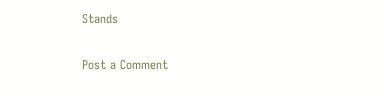Stands


Post a Comment